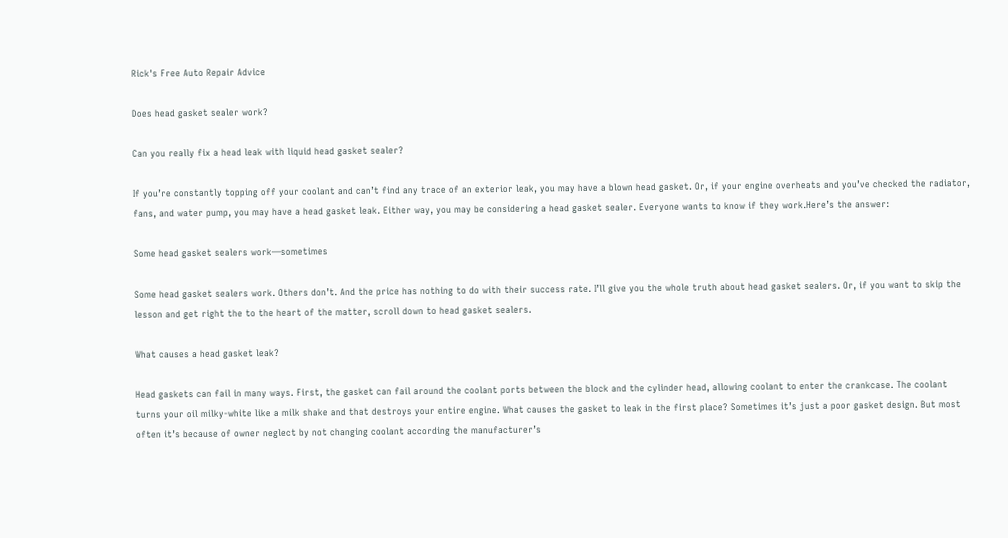Rick's Free Auto Repair Advice

Does head gasket sealer work?

Can you really fix a head leak with liquid head gasket sealer?

If you’re constantly topping off your coolant and can’t find any trace of an exterior leak, you may have a blown head gasket. Or, if your engine overheats and you’ve checked the radiator, fans, and water pump, you may have a head gasket leak. Either way, you may be considering a head gasket sealer. Everyone wants to know if they work.Here’s the answer:

Some head gasket sealers work—sometimes

Some head gasket sealers work. Others don’t. And the price has nothing to do with their success rate. I’ll give you the whole truth about head gasket sealers. Or, if you want to skip the lesson and get right the to the heart of the matter, scroll down to head gasket sealers.

What causes a head gasket leak?

Head gaskets can fail in many ways. First, the gasket can fail around the coolant ports between the block and the cylinder head, allowing coolant to enter the crankcase. The coolant turns your oil milky-white like a milk shake and that destroys your entire engine. What causes the gasket to leak in the first place? Sometimes it’s just a poor gasket design. But most often it’s because of owner neglect by not changing coolant according the manufacturer’s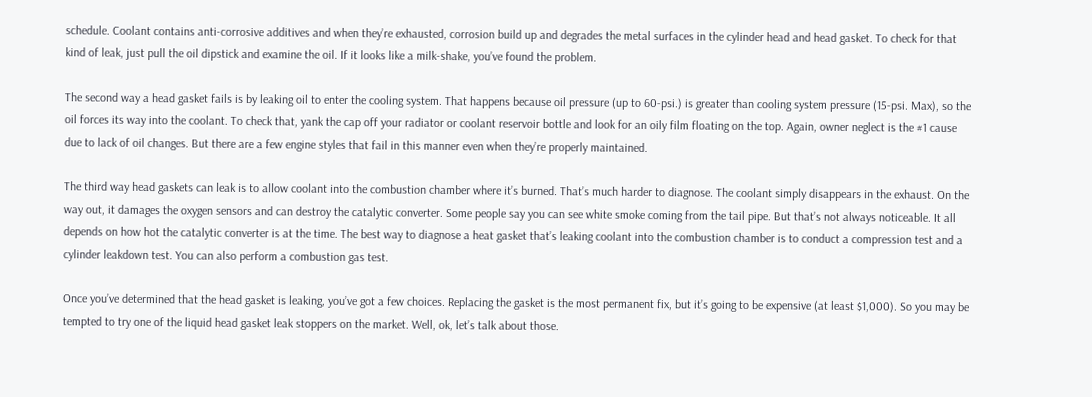schedule. Coolant contains anti-corrosive additives and when they’re exhausted, corrosion build up and degrades the metal surfaces in the cylinder head and head gasket. To check for that kind of leak, just pull the oil dipstick and examine the oil. If it looks like a milk-shake, you’ve found the problem.

The second way a head gasket fails is by leaking oil to enter the cooling system. That happens because oil pressure (up to 60-psi.) is greater than cooling system pressure (15-psi. Max), so the oil forces its way into the coolant. To check that, yank the cap off your radiator or coolant reservoir bottle and look for an oily film floating on the top. Again, owner neglect is the #1 cause due to lack of oil changes. But there are a few engine styles that fail in this manner even when they’re properly maintained.

The third way head gaskets can leak is to allow coolant into the combustion chamber where it’s burned. That’s much harder to diagnose. The coolant simply disappears in the exhaust. On the way out, it damages the oxygen sensors and can destroy the catalytic converter. Some people say you can see white smoke coming from the tail pipe. But that’s not always noticeable. It all depends on how hot the catalytic converter is at the time. The best way to diagnose a heat gasket that’s leaking coolant into the combustion chamber is to conduct a compression test and a cylinder leakdown test. You can also perform a combustion gas test.

Once you’ve determined that the head gasket is leaking, you’ve got a few choices. Replacing the gasket is the most permanent fix, but it’s going to be expensive (at least $1,000). So you may be tempted to try one of the liquid head gasket leak stoppers on the market. Well, ok, let’s talk about those.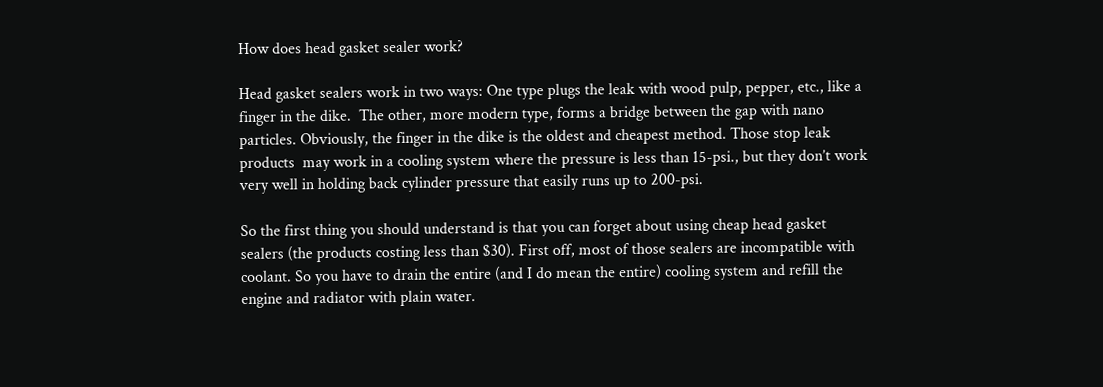How does head gasket sealer work?

Head gasket sealers work in two ways: One type plugs the leak with wood pulp, pepper, etc., like a finger in the dike.  The other, more modern type, forms a bridge between the gap with nano particles. Obviously, the finger in the dike is the oldest and cheapest method. Those stop leak products  may work in a cooling system where the pressure is less than 15-psi., but they don’t work very well in holding back cylinder pressure that easily runs up to 200-psi.

So the first thing you should understand is that you can forget about using cheap head gasket sealers (the products costing less than $30). First off, most of those sealers are incompatible with coolant. So you have to drain the entire (and I do mean the entire) cooling system and refill the engine and radiator with plain water.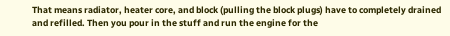That means radiator, heater core, and block (pulling the block plugs) have to completely drained and refilled. Then you pour in the stuff and run the engine for the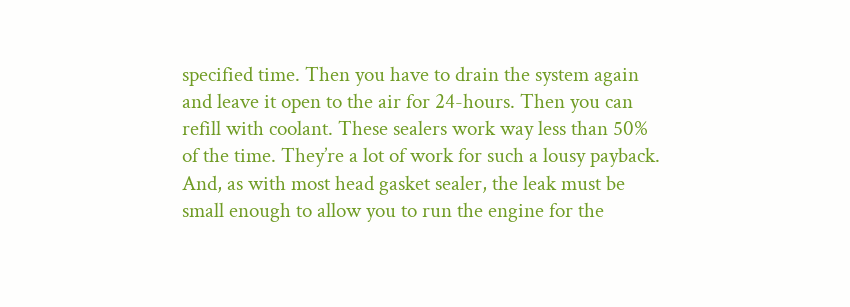specified time. Then you have to drain the system again and leave it open to the air for 24-hours. Then you can refill with coolant. These sealers work way less than 50% of the time. They’re a lot of work for such a lousy payback. And, as with most head gasket sealer, the leak must be small enough to allow you to run the engine for the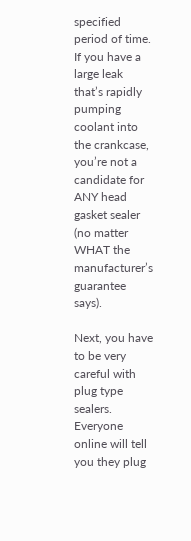specified period of time. If you have a large leak that’s rapidly pumping coolant into the crankcase, you’re not a candidate for ANY head gasket sealer (no matter WHAT the manufacturer’s guarantee says).

Next, you have to be very careful with plug type sealers. Everyone online will tell you they plug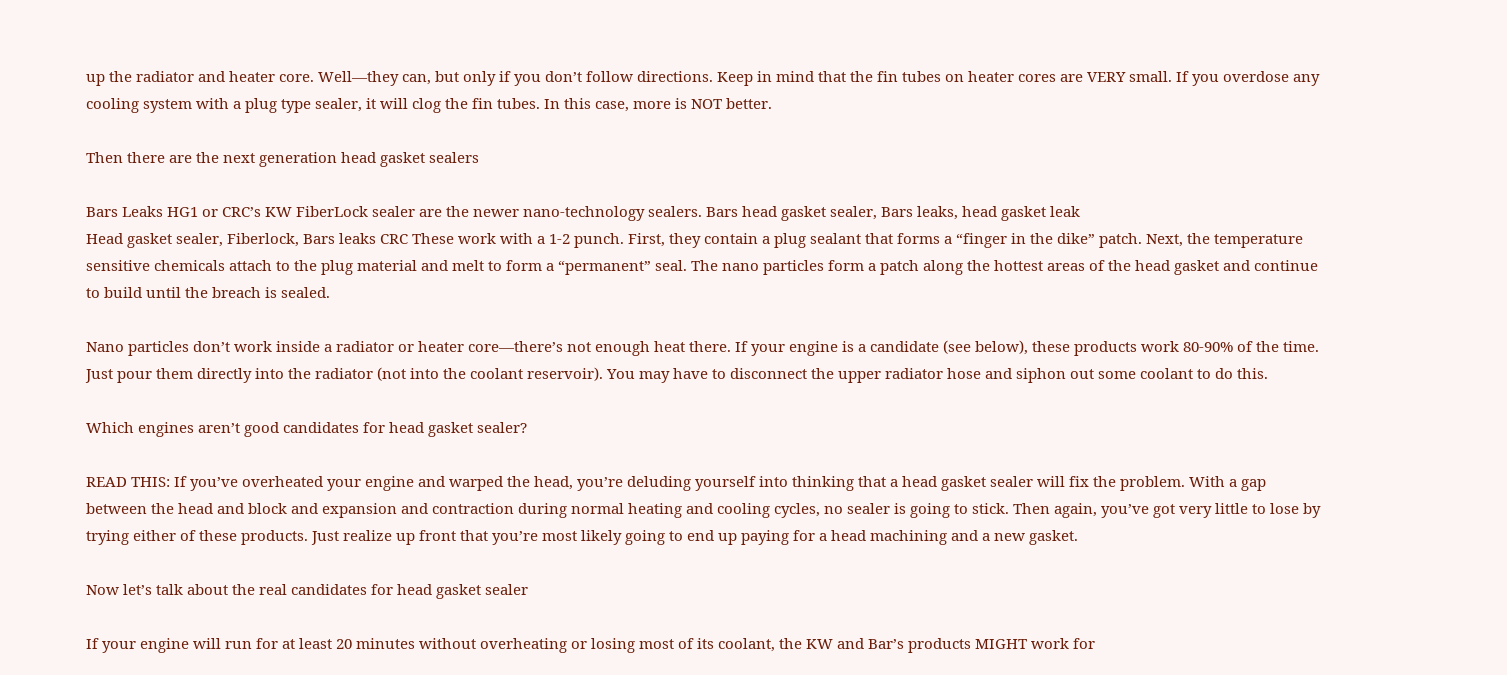up the radiator and heater core. Well—they can, but only if you don’t follow directions. Keep in mind that the fin tubes on heater cores are VERY small. If you overdose any cooling system with a plug type sealer, it will clog the fin tubes. In this case, more is NOT better.

Then there are the next generation head gasket sealers

Bars Leaks HG1 or CRC’s KW FiberLock sealer are the newer nano-technology sealers. Bars head gasket sealer, Bars leaks, head gasket leak
Head gasket sealer, Fiberlock, Bars leaks CRC These work with a 1-2 punch. First, they contain a plug sealant that forms a “finger in the dike” patch. Next, the temperature sensitive chemicals attach to the plug material and melt to form a “permanent” seal. The nano particles form a patch along the hottest areas of the head gasket and continue to build until the breach is sealed.

Nano particles don’t work inside a radiator or heater core—there’s not enough heat there. If your engine is a candidate (see below), these products work 80-90% of the time. Just pour them directly into the radiator (not into the coolant reservoir). You may have to disconnect the upper radiator hose and siphon out some coolant to do this.

Which engines aren’t good candidates for head gasket sealer?

READ THIS: If you’ve overheated your engine and warped the head, you’re deluding yourself into thinking that a head gasket sealer will fix the problem. With a gap between the head and block and expansion and contraction during normal heating and cooling cycles, no sealer is going to stick. Then again, you’ve got very little to lose by trying either of these products. Just realize up front that you’re most likely going to end up paying for a head machining and a new gasket.

Now let’s talk about the real candidates for head gasket sealer

If your engine will run for at least 20 minutes without overheating or losing most of its coolant, the KW and Bar’s products MIGHT work for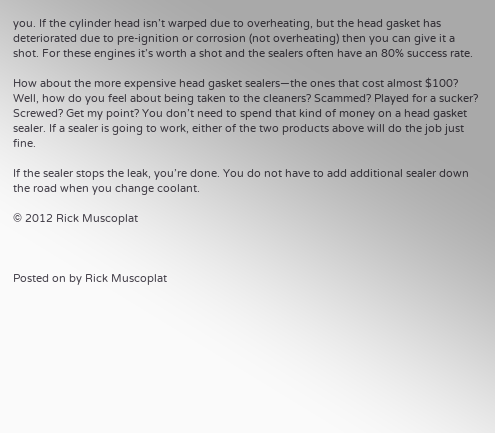you. If the cylinder head isn’t warped due to overheating, but the head gasket has deteriorated due to pre-ignition or corrosion (not overheating) then you can give it a shot. For these engines it’s worth a shot and the sealers often have an 80% success rate.

How about the more expensive head gasket sealers—the ones that cost almost $100?
Well, how do you feel about being taken to the cleaners? Scammed? Played for a sucker? Screwed? Get my point? You don’t need to spend that kind of money on a head gasket sealer. If a sealer is going to work, either of the two products above will do the job just fine.

If the sealer stops the leak, you’re done. You do not have to add additional sealer down the road when you change coolant.

© 2012 Rick Muscoplat



Posted on by Rick Muscoplat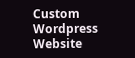Custom Wordpress Website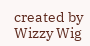created by Wizzy Wig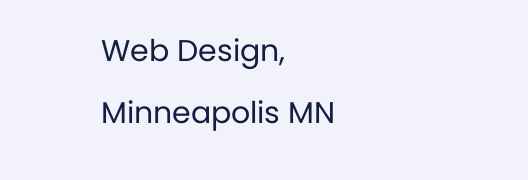Web Design, Minneapolis MN